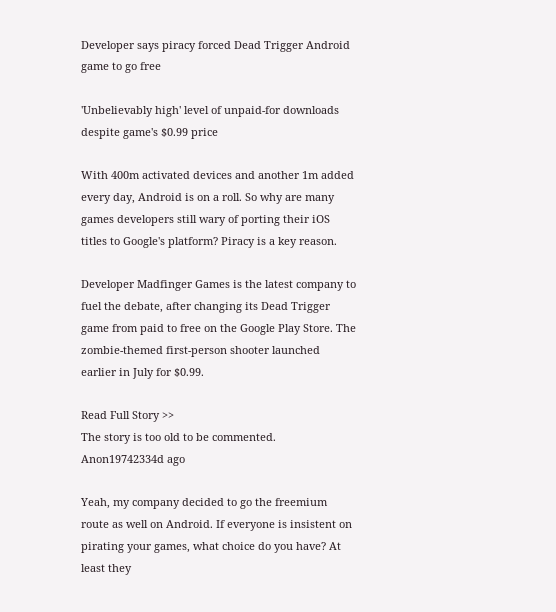Developer says piracy forced Dead Trigger Android game to go free

'Unbelievably high' level of unpaid-for downloads despite game's $0.99 price

With 400m activated devices and another 1m added every day, Android is on a roll. So why are many games developers still wary of porting their iOS titles to Google's platform? Piracy is a key reason.

Developer Madfinger Games is the latest company to fuel the debate, after changing its Dead Trigger game from paid to free on the Google Play Store. The zombie-themed first-person shooter launched earlier in July for $0.99.

Read Full Story >>
The story is too old to be commented.
Anon19742334d ago

Yeah, my company decided to go the freemium route as well on Android. If everyone is insistent on pirating your games, what choice do you have? At least they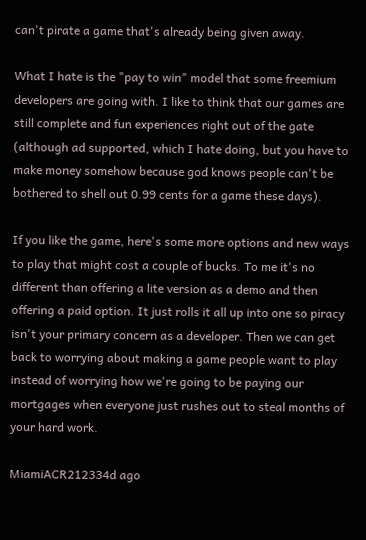can't pirate a game that's already being given away.

What I hate is the "pay to win" model that some freemium developers are going with. I like to think that our games are still complete and fun experiences right out of the gate (although ad supported, which I hate doing, but you have to make money somehow because god knows people can't be bothered to shell out 0.99 cents for a game these days).

If you like the game, here's some more options and new ways to play that might cost a couple of bucks. To me it's no different than offering a lite version as a demo and then offering a paid option. It just rolls it all up into one so piracy isn't your primary concern as a developer. Then we can get back to worrying about making a game people want to play instead of worrying how we're going to be paying our mortgages when everyone just rushes out to steal months of your hard work.

MiamiACR212334d ago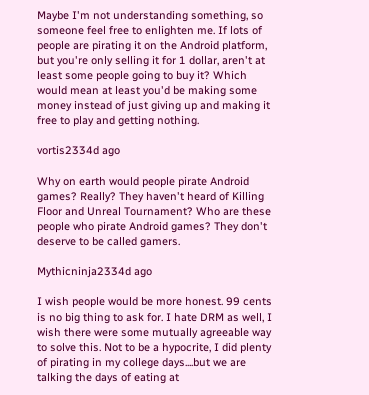Maybe I'm not understanding something, so someone feel free to enlighten me. If lots of people are pirating it on the Android platform, but you're only selling it for 1 dollar, aren't at least some people going to buy it? Which would mean at least you'd be making some money instead of just giving up and making it free to play and getting nothing.

vortis2334d ago

Why on earth would people pirate Android games? Really? They haven't heard of Killing Floor and Unreal Tournament? Who are these people who pirate Android games? They don't deserve to be called gamers.

Mythicninja2334d ago

I wish people would be more honest. 99 cents is no big thing to ask for. I hate DRM as well, I wish there were some mutually agreeable way to solve this. Not to be a hypocrite, I did plenty of pirating in my college days....but we are talking the days of eating at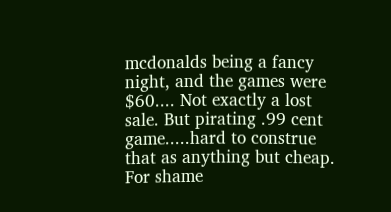mcdonalds being a fancy night, and the games were $60.... Not exactly a lost sale. But pirating .99 cent game.....hard to construe that as anything but cheap. For shame